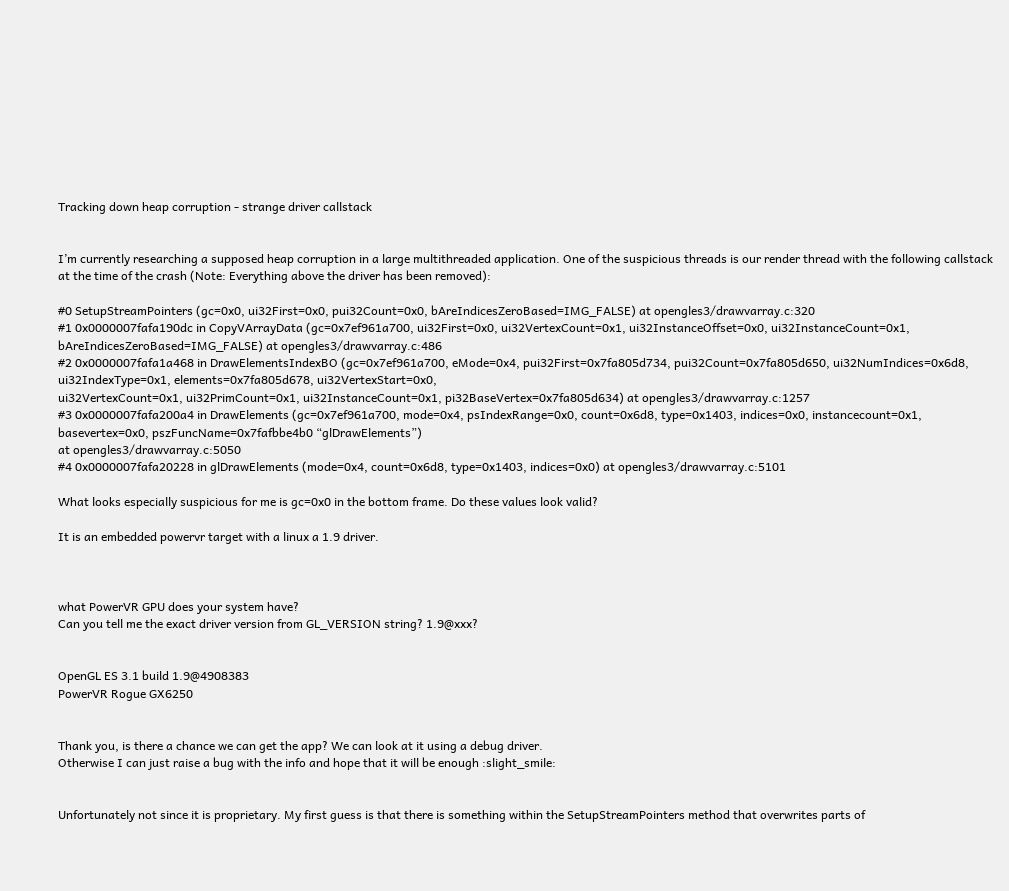Tracking down heap corruption - strange driver callstack


I’m currently researching a supposed heap corruption in a large multithreaded application. One of the suspicious threads is our render thread with the following callstack at the time of the crash (Note: Everything above the driver has been removed):

#0 SetupStreamPointers (gc=0x0, ui32First=0x0, pui32Count=0x0, bAreIndicesZeroBased=IMG_FALSE) at opengles3/drawvarray.c:320
#1 0x0000007fafa190dc in CopyVArrayData (gc=0x7ef961a700, ui32First=0x0, ui32VertexCount=0x1, ui32InstanceOffset=0x0, ui32InstanceCount=0x1, bAreIndicesZeroBased=IMG_FALSE) at opengles3/drawvarray.c:486
#2 0x0000007fafa1a468 in DrawElementsIndexBO (gc=0x7ef961a700, eMode=0x4, pui32First=0x7fa805d734, pui32Count=0x7fa805d650, ui32NumIndices=0x6d8, ui32IndexType=0x1, elements=0x7fa805d678, ui32VertexStart=0x0,
ui32VertexCount=0x1, ui32PrimCount=0x1, ui32InstanceCount=0x1, pi32BaseVertex=0x7fa805d634) at opengles3/drawvarray.c:1257
#3 0x0000007fafa200a4 in DrawElements (gc=0x7ef961a700, mode=0x4, psIndexRange=0x0, count=0x6d8, type=0x1403, indices=0x0, instancecount=0x1, basevertex=0x0, pszFuncName=0x7fafbbe4b0 “glDrawElements”)
at opengles3/drawvarray.c:5050
#4 0x0000007fafa20228 in glDrawElements (mode=0x4, count=0x6d8, type=0x1403, indices=0x0) at opengles3/drawvarray.c:5101

What looks especially suspicious for me is gc=0x0 in the bottom frame. Do these values look valid?

It is an embedded powervr target with a linux a 1.9 driver.



what PowerVR GPU does your system have?
Can you tell me the exact driver version from GL_VERSION string? 1.9@xxx?


OpenGL ES 3.1 build 1.9@4908383
PowerVR Rogue GX6250


Thank you, is there a chance we can get the app? We can look at it using a debug driver.
Otherwise I can just raise a bug with the info and hope that it will be enough :slight_smile:


Unfortunately not since it is proprietary. My first guess is that there is something within the SetupStreamPointers method that overwrites parts of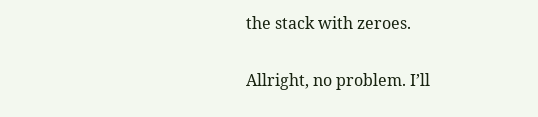the stack with zeroes.

Allright, no problem. I’ll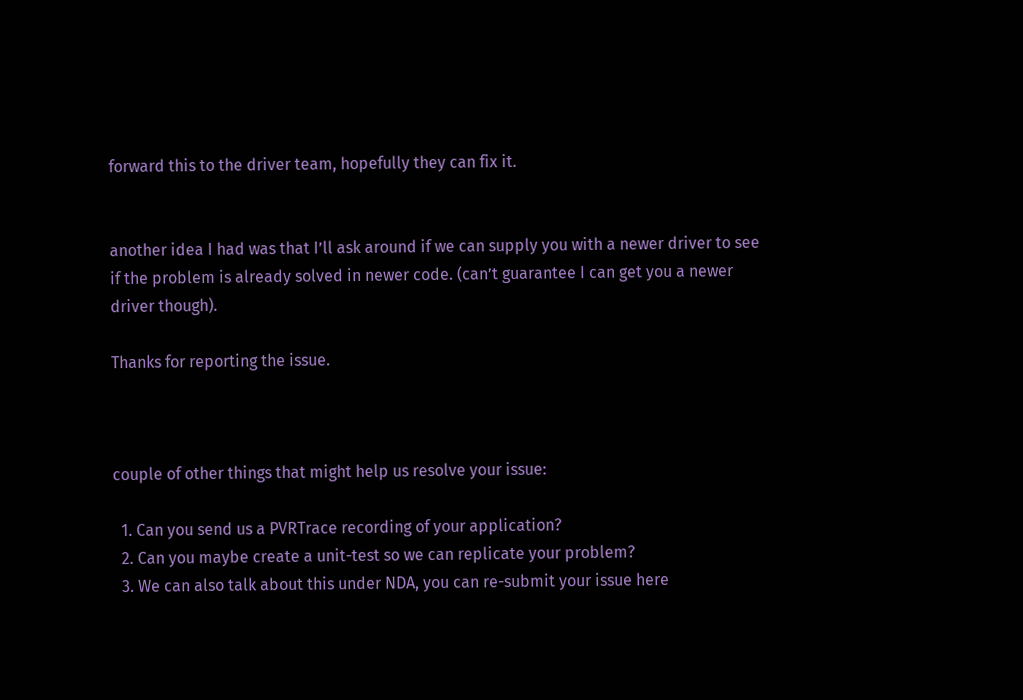forward this to the driver team, hopefully they can fix it.


another idea I had was that I’ll ask around if we can supply you with a newer driver to see if the problem is already solved in newer code. (can’t guarantee I can get you a newer driver though).

Thanks for reporting the issue.



couple of other things that might help us resolve your issue:

  1. Can you send us a PVRTrace recording of your application?
  2. Can you maybe create a unit-test so we can replicate your problem?
  3. We can also talk about this under NDA, you can re-submit your issue here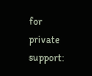for private support: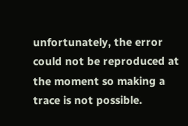unfortunately, the error could not be reproduced at the moment so making a trace is not possible.